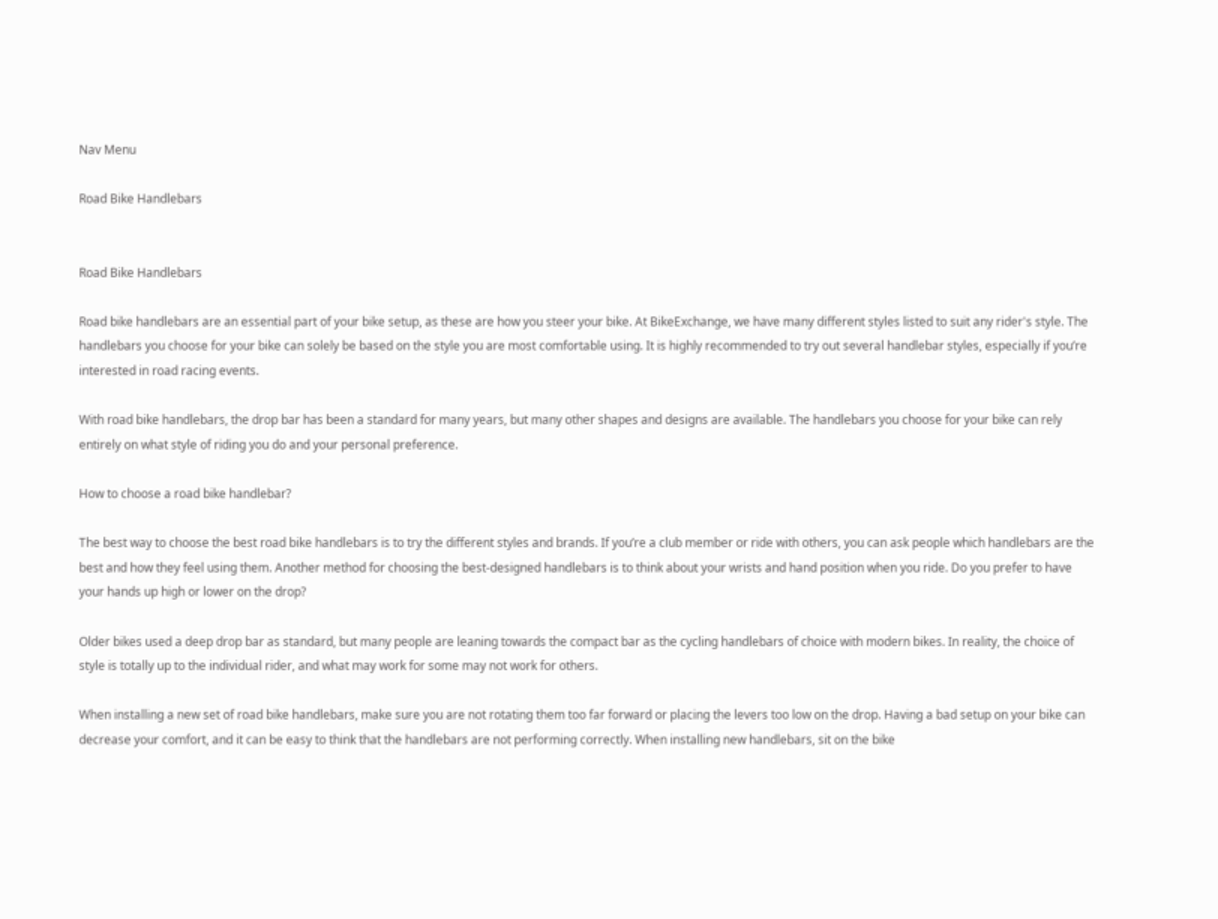Nav Menu

Road Bike Handlebars


Road Bike Handlebars

Road bike handlebars are an essential part of your bike setup, as these are how you steer your bike. At BikeExchange, we have many different styles listed to suit any rider's style. The handlebars you choose for your bike can solely be based on the style you are most comfortable using. It is highly recommended to try out several handlebar styles, especially if you’re interested in road racing events.

With road bike handlebars, the drop bar has been a standard for many years, but many other shapes and designs are available. The handlebars you choose for your bike can rely entirely on what style of riding you do and your personal preference.

How to choose a road bike handlebar?

The best way to choose the best road bike handlebars is to try the different styles and brands. If you’re a club member or ride with others, you can ask people which handlebars are the best and how they feel using them. Another method for choosing the best-designed handlebars is to think about your wrists and hand position when you ride. Do you prefer to have your hands up high or lower on the drop?

Older bikes used a deep drop bar as standard, but many people are leaning towards the compact bar as the cycling handlebars of choice with modern bikes. In reality, the choice of style is totally up to the individual rider, and what may work for some may not work for others.

When installing a new set of road bike handlebars, make sure you are not rotating them too far forward or placing the levers too low on the drop. Having a bad setup on your bike can decrease your comfort, and it can be easy to think that the handlebars are not performing correctly. When installing new handlebars, sit on the bike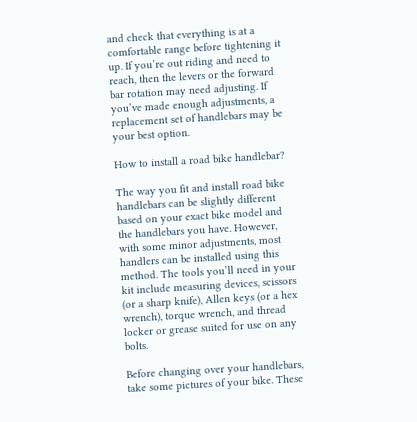and check that everything is at a comfortable range before tightening it up. If you’re out riding and need to reach, then the levers or the forward bar rotation may need adjusting. If you’ve made enough adjustments, a replacement set of handlebars may be your best option.

How to install a road bike handlebar?

The way you fit and install road bike handlebars can be slightly different based on your exact bike model and the handlebars you have. However, with some minor adjustments, most handlers can be installed using this method. The tools you’ll need in your kit include measuring devices, scissors (or a sharp knife), Allen keys (or a hex wrench), torque wrench, and thread locker or grease suited for use on any bolts.

Before changing over your handlebars, take some pictures of your bike. These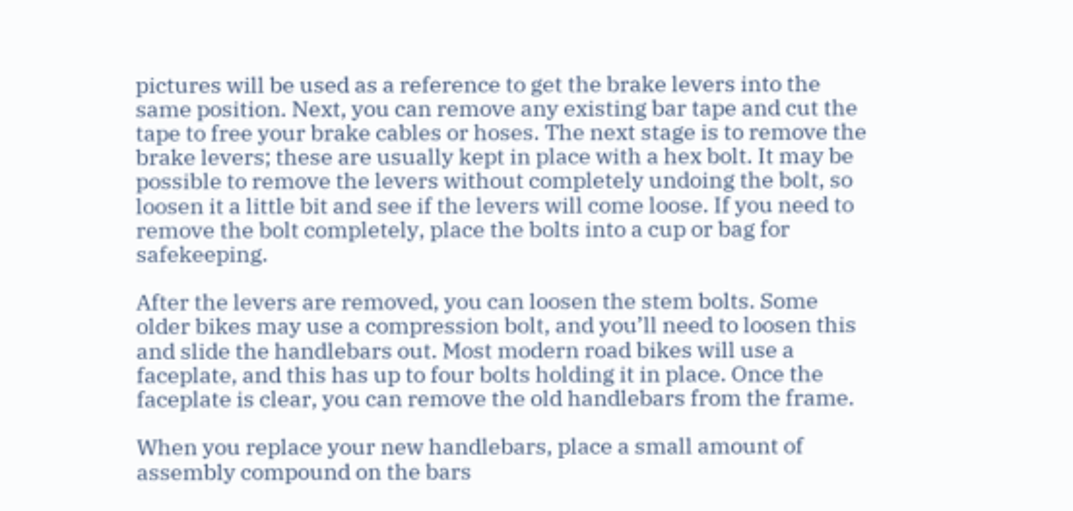pictures will be used as a reference to get the brake levers into the same position. Next, you can remove any existing bar tape and cut the tape to free your brake cables or hoses. The next stage is to remove the brake levers; these are usually kept in place with a hex bolt. It may be possible to remove the levers without completely undoing the bolt, so loosen it a little bit and see if the levers will come loose. If you need to remove the bolt completely, place the bolts into a cup or bag for safekeeping.

After the levers are removed, you can loosen the stem bolts. Some older bikes may use a compression bolt, and you’ll need to loosen this and slide the handlebars out. Most modern road bikes will use a faceplate, and this has up to four bolts holding it in place. Once the faceplate is clear, you can remove the old handlebars from the frame.

When you replace your new handlebars, place a small amount of assembly compound on the bars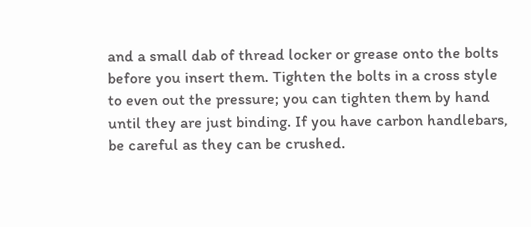and a small dab of thread locker or grease onto the bolts before you insert them. Tighten the bolts in a cross style to even out the pressure; you can tighten them by hand until they are just binding. If you have carbon handlebars, be careful as they can be crushed.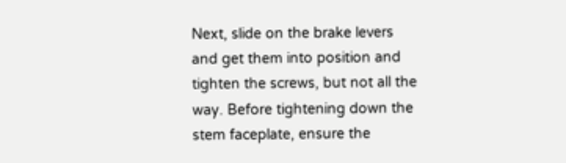Next, slide on the brake levers and get them into position and tighten the screws, but not all the way. Before tightening down the stem faceplate, ensure the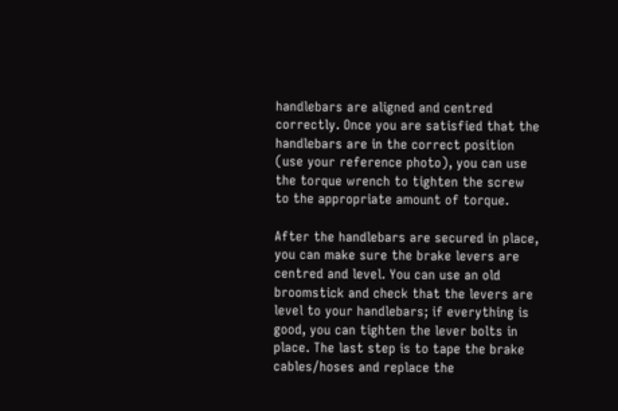handlebars are aligned and centred correctly. Once you are satisfied that the handlebars are in the correct position (use your reference photo), you can use the torque wrench to tighten the screw to the appropriate amount of torque.

After the handlebars are secured in place, you can make sure the brake levers are centred and level. You can use an old broomstick and check that the levers are level to your handlebars; if everything is good, you can tighten the lever bolts in place. The last step is to tape the brake cables/hoses and replace the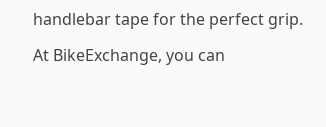handlebar tape for the perfect grip.

At BikeExchange, you can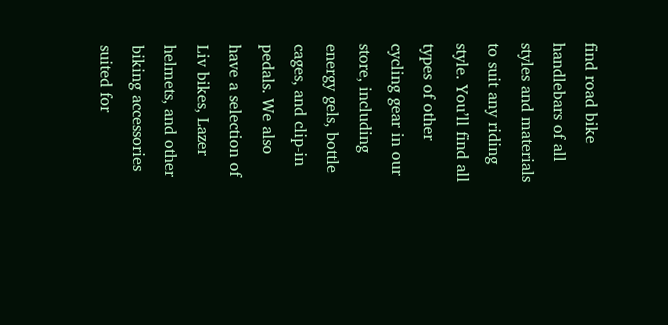find road bike handlebars of all styles and materials to suit any riding style. You’ll find all types of other cycling gear in our store, including energy gels, bottle cages, and clip-in pedals. We also have a selection of Liv bikes, Lazer helmets, and other biking accessories suited for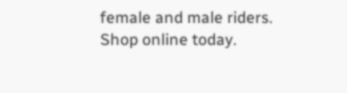female and male riders. Shop online today.